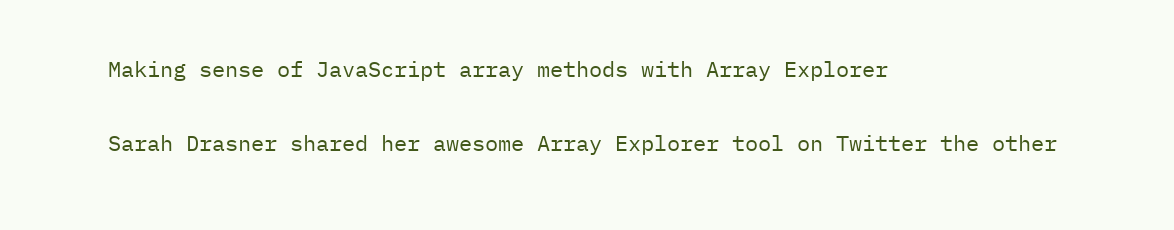Making sense of JavaScript array methods with Array Explorer

Sarah Drasner shared her awesome Array Explorer tool on Twitter the other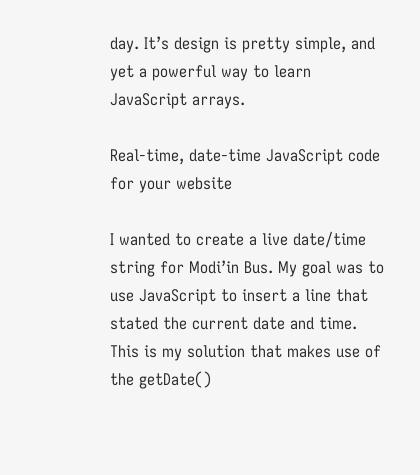day. It’s design is pretty simple, and yet a powerful way to learn JavaScript arrays.

Real-time, date-time JavaScript code for your website

I wanted to create a live date/time string for Modi’in Bus. My goal was to use JavaScript to insert a line that stated the current date and time. This is my solution that makes use of the getDate()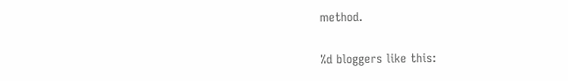method.

%d bloggers like this: